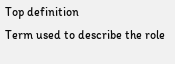Top definition
Term used to describe the role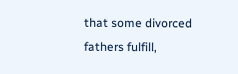that some divorced fathers fulfill,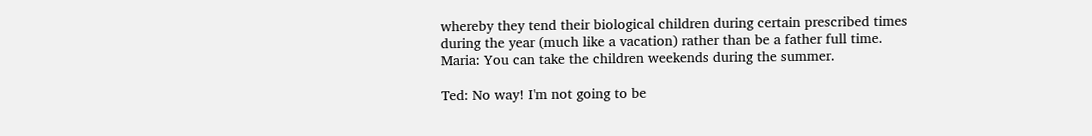whereby they tend their biological children during certain prescribed times during the year (much like a vacation) rather than be a father full time.
Maria: You can take the children weekends during the summer.

Ted: No way! I'm not going to be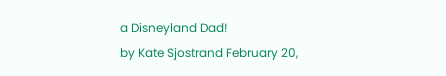a Disneyland Dad!
by Kate Sjostrand February 20,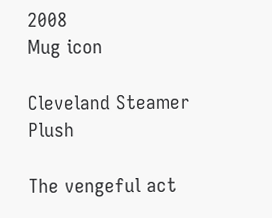2008
Mug icon

Cleveland Steamer Plush

The vengeful act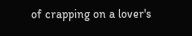of crapping on a lover's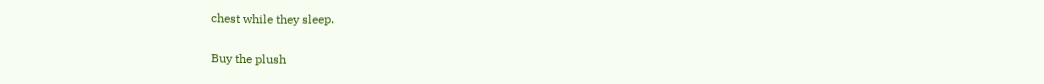chest while they sleep.

Buy the plush